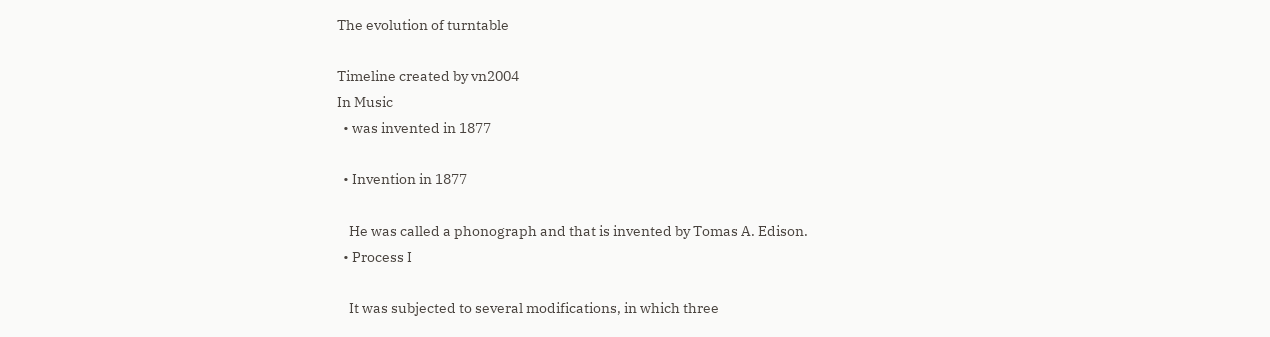The evolution of turntable

Timeline created by vn2004
In Music
  • was invented in 1877

  • Invention in 1877

    He was called a phonograph and that is invented by Tomas A. Edison.
  • Process I

    It was subjected to several modifications, in which three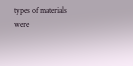types of materials were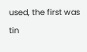used, the first was tin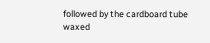followed by the cardboard tube waxed